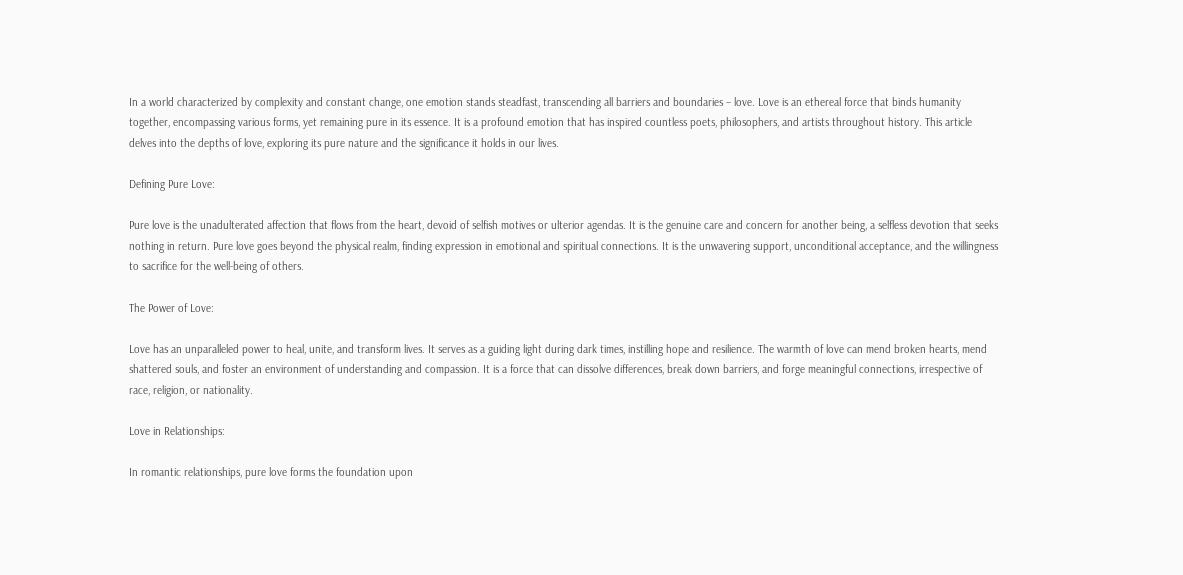In a world characterized by complexity and constant change, one emotion stands steadfast, transcending all barriers and boundaries – love. Love is an ethereal force that binds humanity together, encompassing various forms, yet remaining pure in its essence. It is a profound emotion that has inspired countless poets, philosophers, and artists throughout history. This article delves into the depths of love, exploring its pure nature and the significance it holds in our lives.

Defining Pure Love:

Pure love is the unadulterated affection that flows from the heart, devoid of selfish motives or ulterior agendas. It is the genuine care and concern for another being, a selfless devotion that seeks nothing in return. Pure love goes beyond the physical realm, finding expression in emotional and spiritual connections. It is the unwavering support, unconditional acceptance, and the willingness to sacrifice for the well-being of others.

The Power of Love:

Love has an unparalleled power to heal, unite, and transform lives. It serves as a guiding light during dark times, instilling hope and resilience. The warmth of love can mend broken hearts, mend shattered souls, and foster an environment of understanding and compassion. It is a force that can dissolve differences, break down barriers, and forge meaningful connections, irrespective of race, religion, or nationality.

Love in Relationships:

In romantic relationships, pure love forms the foundation upon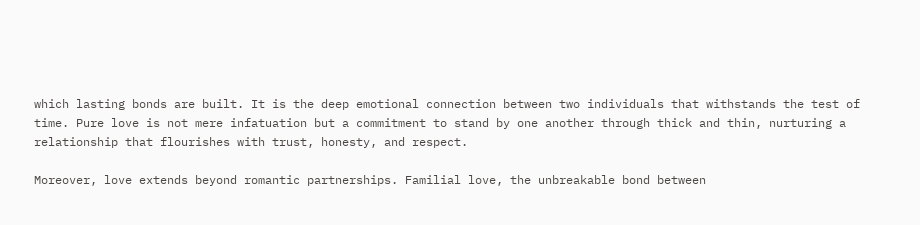which lasting bonds are built. It is the deep emotional connection between two individuals that withstands the test of time. Pure love is not mere infatuation but a commitment to stand by one another through thick and thin, nurturing a relationship that flourishes with trust, honesty, and respect.

Moreover, love extends beyond romantic partnerships. Familial love, the unbreakable bond between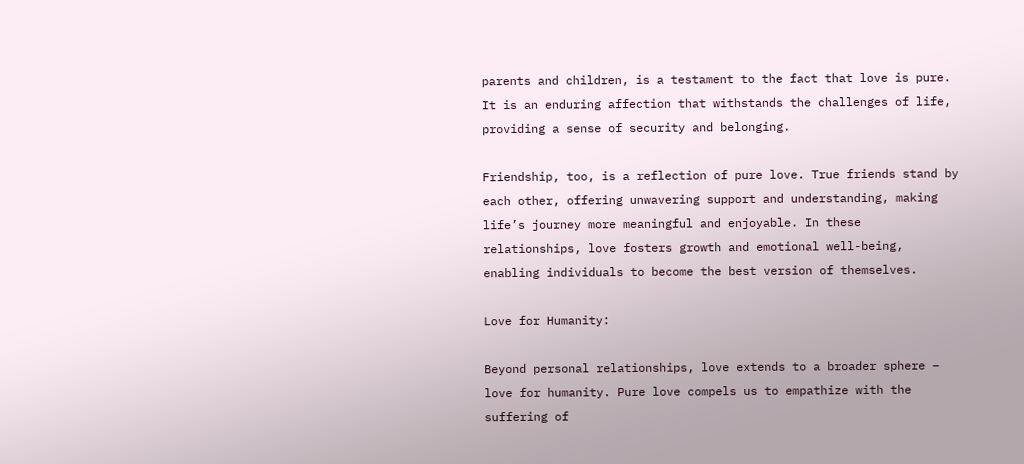parents and children, is a testament to the fact that love is pure. It is an enduring affection that withstands the challenges of life, providing a sense of security and belonging.

Friendship, too, is a reflection of pure love. True friends stand by each other, offering unwavering support and understanding, making life’s journey more meaningful and enjoyable. In these relationships, love fosters growth and emotional well-being, enabling individuals to become the best version of themselves.

Love for Humanity:

Beyond personal relationships, love extends to a broader sphere – love for humanity. Pure love compels us to empathize with the suffering of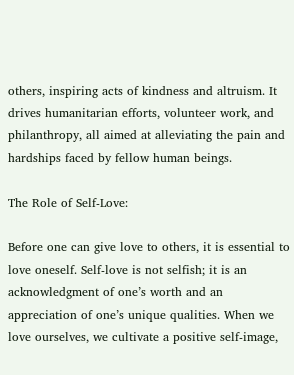others, inspiring acts of kindness and altruism. It drives humanitarian efforts, volunteer work, and philanthropy, all aimed at alleviating the pain and hardships faced by fellow human beings.

The Role of Self-Love:

Before one can give love to others, it is essential to love oneself. Self-love is not selfish; it is an acknowledgment of one’s worth and an appreciation of one’s unique qualities. When we love ourselves, we cultivate a positive self-image,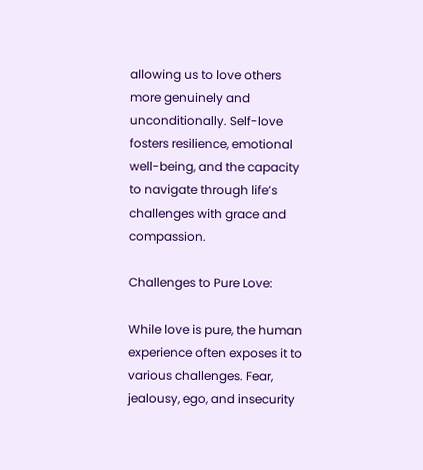allowing us to love others more genuinely and unconditionally. Self-love fosters resilience, emotional well-being, and the capacity to navigate through life’s challenges with grace and compassion.

Challenges to Pure Love:

While love is pure, the human experience often exposes it to various challenges. Fear, jealousy, ego, and insecurity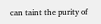can taint the purity of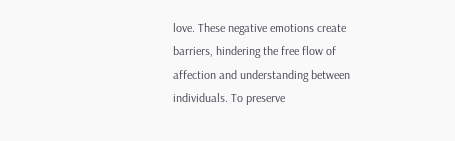love. These negative emotions create barriers, hindering the free flow of affection and understanding between individuals. To preserve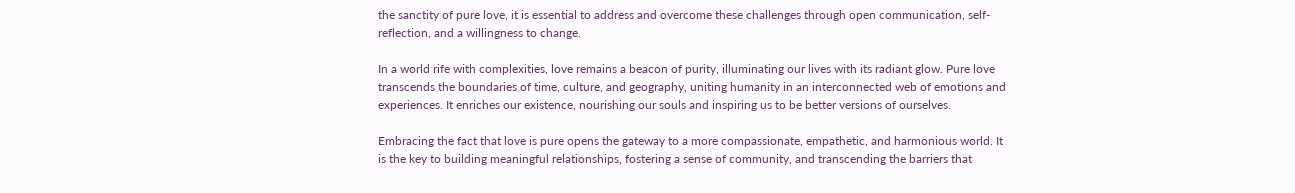the sanctity of pure love, it is essential to address and overcome these challenges through open communication, self-reflection, and a willingness to change.

In a world rife with complexities, love remains a beacon of purity, illuminating our lives with its radiant glow. Pure love transcends the boundaries of time, culture, and geography, uniting humanity in an interconnected web of emotions and experiences. It enriches our existence, nourishing our souls and inspiring us to be better versions of ourselves.

Embracing the fact that love is pure opens the gateway to a more compassionate, empathetic, and harmonious world. It is the key to building meaningful relationships, fostering a sense of community, and transcending the barriers that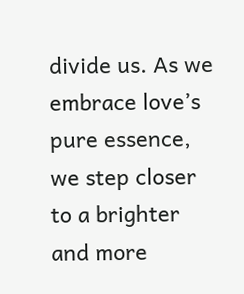divide us. As we embrace love’s pure essence, we step closer to a brighter and more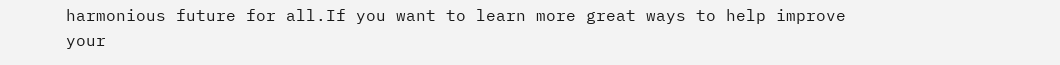harmonious future for all.If you want to learn more great ways to help improve your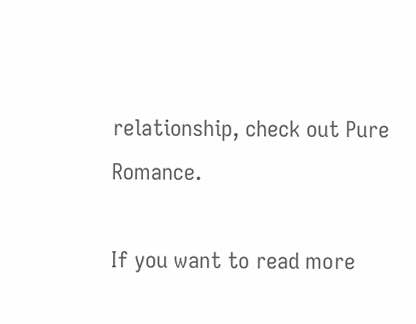relationship, check out Pure Romance.

If you want to read more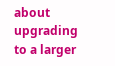about upgrading to a larger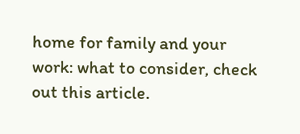home for family and your work: what to consider, check out this article.